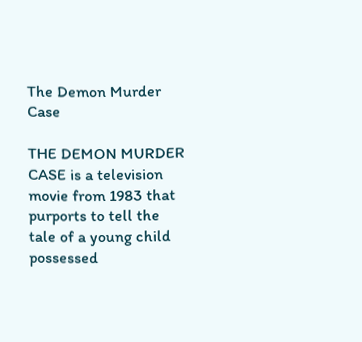The Demon Murder Case

THE DEMON MURDER CASE is a television movie from 1983 that purports to tell the tale of a young child possessed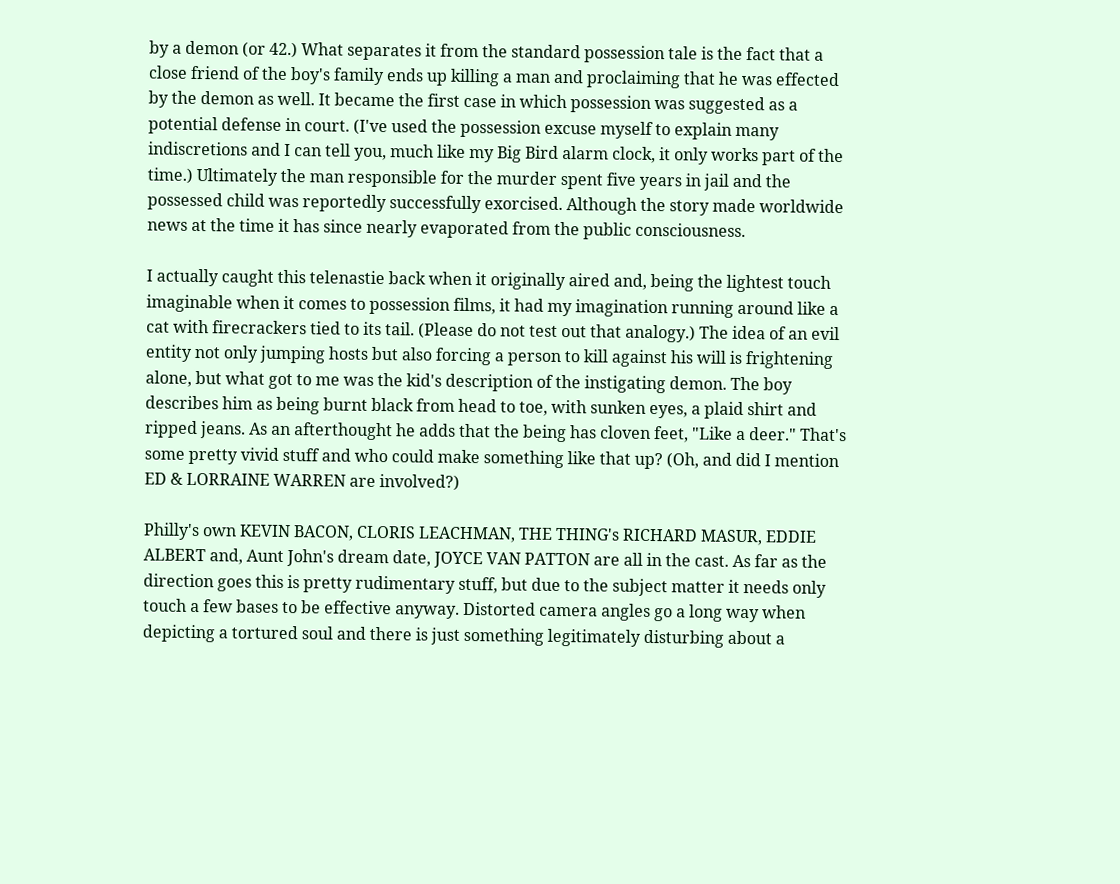by a demon (or 42.) What separates it from the standard possession tale is the fact that a close friend of the boy's family ends up killing a man and proclaiming that he was effected by the demon as well. It became the first case in which possession was suggested as a potential defense in court. (I've used the possession excuse myself to explain many indiscretions and I can tell you, much like my Big Bird alarm clock, it only works part of the time.) Ultimately the man responsible for the murder spent five years in jail and the possessed child was reportedly successfully exorcised. Although the story made worldwide news at the time it has since nearly evaporated from the public consciousness.

I actually caught this telenastie back when it originally aired and, being the lightest touch imaginable when it comes to possession films, it had my imagination running around like a cat with firecrackers tied to its tail. (Please do not test out that analogy.) The idea of an evil entity not only jumping hosts but also forcing a person to kill against his will is frightening alone, but what got to me was the kid's description of the instigating demon. The boy describes him as being burnt black from head to toe, with sunken eyes, a plaid shirt and ripped jeans. As an afterthought he adds that the being has cloven feet, "Like a deer." That's some pretty vivid stuff and who could make something like that up? (Oh, and did I mention ED & LORRAINE WARREN are involved?)

Philly's own KEVIN BACON, CLORIS LEACHMAN, THE THING's RICHARD MASUR, EDDIE ALBERT and, Aunt John's dream date, JOYCE VAN PATTON are all in the cast. As far as the direction goes this is pretty rudimentary stuff, but due to the subject matter it needs only touch a few bases to be effective anyway. Distorted camera angles go a long way when depicting a tortured soul and there is just something legitimately disturbing about a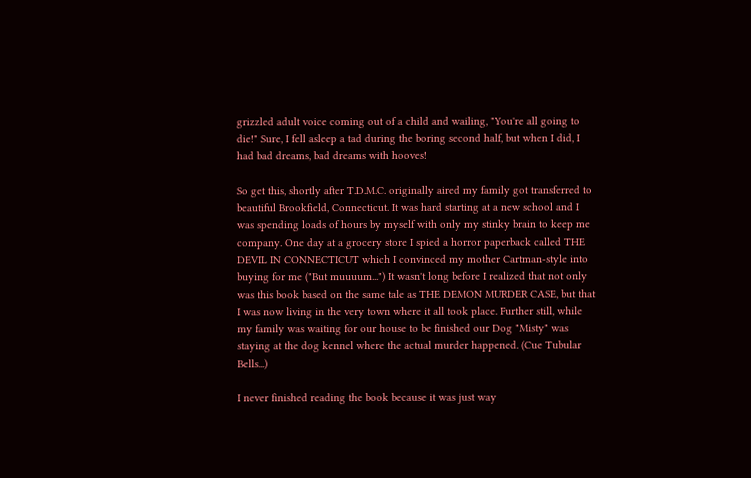grizzled adult voice coming out of a child and wailing, "You're all going to die!" Sure, I fell asleep a tad during the boring second half, but when I did, I had bad dreams, bad dreams with hooves!

So get this, shortly after T.D.M.C. originally aired my family got transferred to beautiful Brookfield, Connecticut. It was hard starting at a new school and I was spending loads of hours by myself with only my stinky brain to keep me company. One day at a grocery store I spied a horror paperback called THE DEVIL IN CONNECTICUT which I convinced my mother Cartman-style into buying for me ("But muuuum...") It wasn't long before I realized that not only was this book based on the same tale as THE DEMON MURDER CASE, but that I was now living in the very town where it all took place. Further still, while my family was waiting for our house to be finished our Dog "Misty" was staying at the dog kennel where the actual murder happened. (Cue Tubular Bells...)

I never finished reading the book because it was just way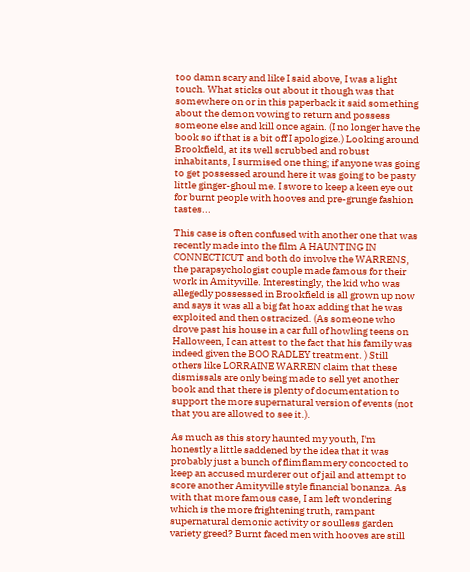too damn scary and like I said above, I was a light touch. What sticks out about it though was that somewhere on or in this paperback it said something about the demon vowing to return and possess someone else and kill once again. (I no longer have the book so if that is a bit off I apologize.) Looking around Brookfield, at its well scrubbed and robust inhabitants, I surmised one thing; if anyone was going to get possessed around here it was going to be pasty little ginger-ghoul me. I swore to keep a keen eye out for burnt people with hooves and pre-grunge fashion tastes...

This case is often confused with another one that was recently made into the film A HAUNTING IN CONNECTICUT and both do involve the WARRENS, the parapsychologist couple made famous for their work in Amityville. Interestingly, the kid who was allegedly possessed in Brookfield is all grown up now and says it was all a big fat hoax adding that he was exploited and then ostracized. (As someone who drove past his house in a car full of howling teens on Halloween, I can attest to the fact that his family was indeed given the BOO RADLEY treatment. ) Still others like LORRAINE WARREN claim that these dismissals are only being made to sell yet another book and that there is plenty of documentation to support the more supernatural version of events (not that you are allowed to see it.).

As much as this story haunted my youth, I'm honestly a little saddened by the idea that it was probably just a bunch of flimflammery concocted to keep an accused murderer out of jail and attempt to score another Amityville style financial bonanza. As with that more famous case, I am left wondering which is the more frightening truth, rampant supernatural demonic activity or soulless garden variety greed? Burnt faced men with hooves are still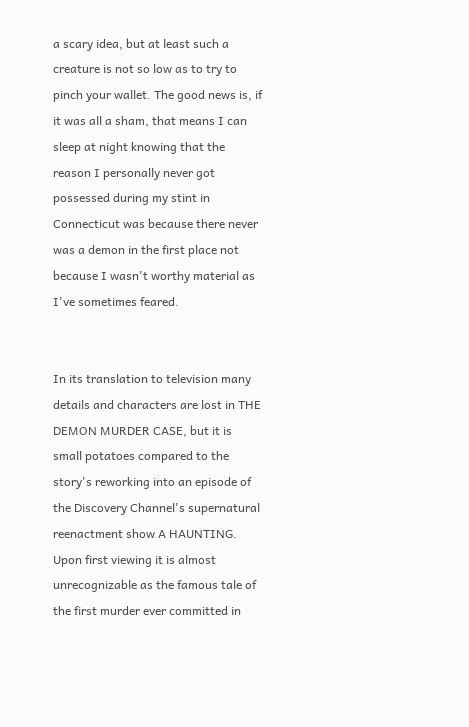a scary idea, but at least such a creature is not so low as to try to pinch your wallet. The good news is, if it was all a sham, that means I can sleep at night knowing that the reason I personally never got possessed during my stint in Connecticut was because there never was a demon in the first place not because I wasn't worthy material as I've sometimes feared.


In its translation to television many details and characters are lost in THE DEMON MURDER CASE, but it is small potatoes compared to the story's reworking into an episode of the Discovery Channel's supernatural reenactment show A HAUNTING. Upon first viewing it is almost unrecognizable as the famous tale of the first murder ever committed in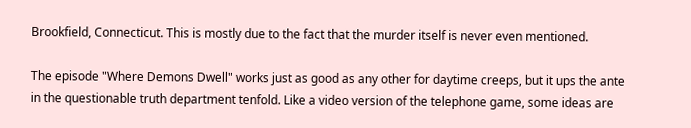Brookfield, Connecticut. This is mostly due to the fact that the murder itself is never even mentioned.

The episode "Where Demons Dwell" works just as good as any other for daytime creeps, but it ups the ante in the questionable truth department tenfold. Like a video version of the telephone game, some ideas are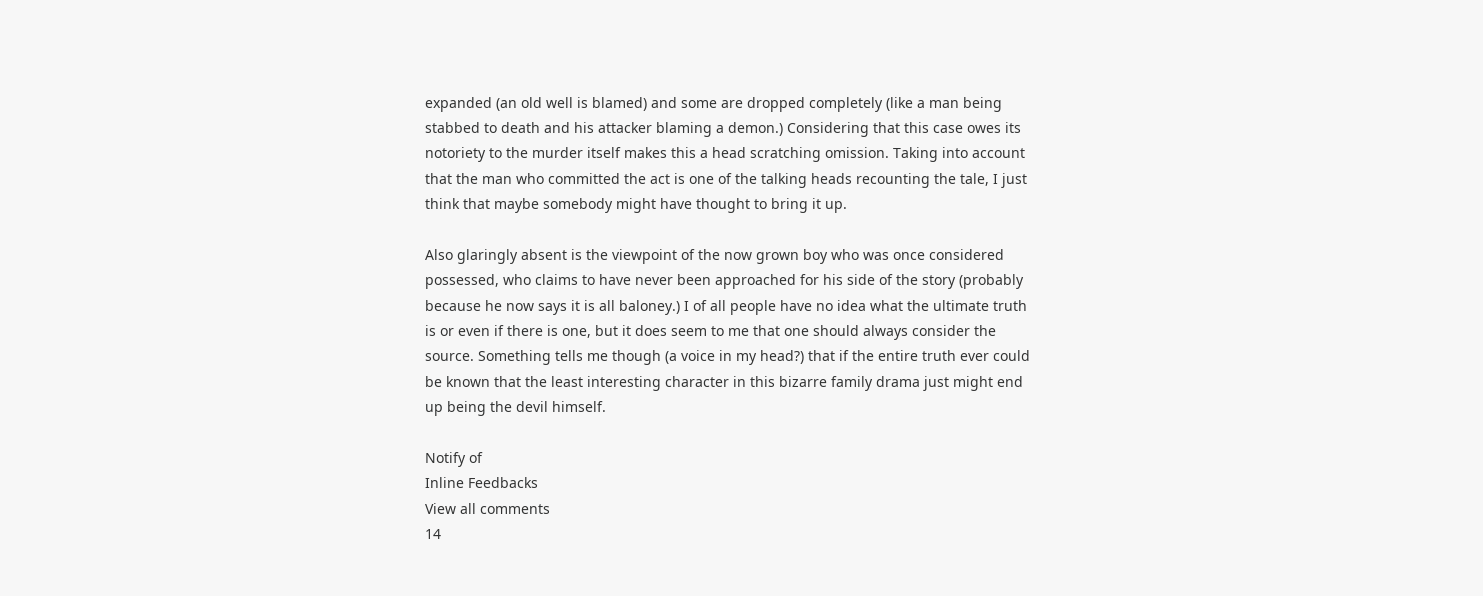expanded (an old well is blamed) and some are dropped completely (like a man being stabbed to death and his attacker blaming a demon.) Considering that this case owes its notoriety to the murder itself makes this a head scratching omission. Taking into account that the man who committed the act is one of the talking heads recounting the tale, I just think that maybe somebody might have thought to bring it up.

Also glaringly absent is the viewpoint of the now grown boy who was once considered possessed, who claims to have never been approached for his side of the story (probably because he now says it is all baloney.) I of all people have no idea what the ultimate truth is or even if there is one, but it does seem to me that one should always consider the source. Something tells me though (a voice in my head?) that if the entire truth ever could be known that the least interesting character in this bizarre family drama just might end up being the devil himself.

Notify of
Inline Feedbacks
View all comments
14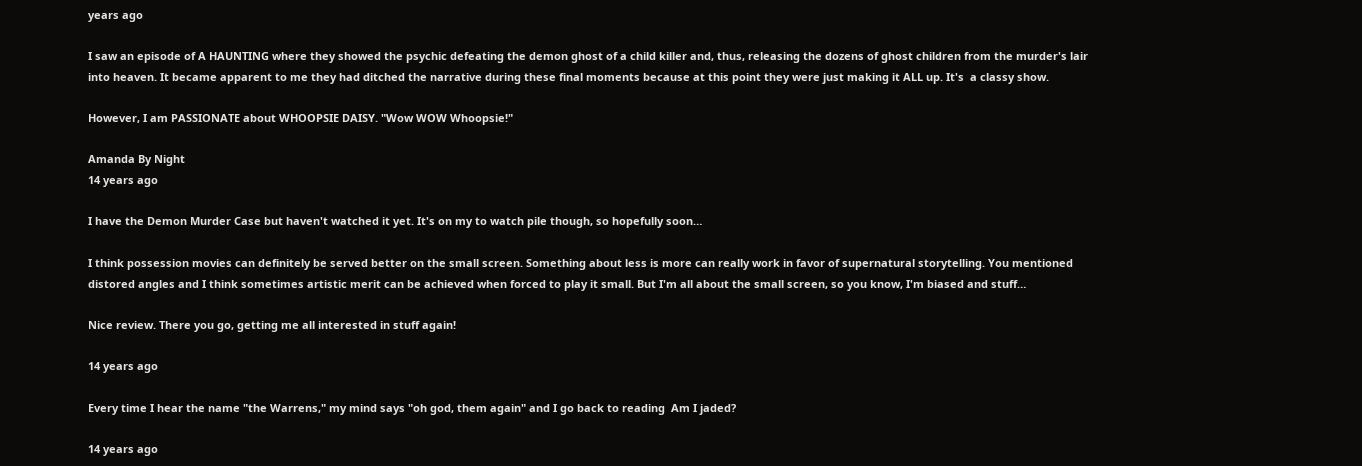years ago

I saw an episode of A HAUNTING where they showed the psychic defeating the demon ghost of a child killer and, thus, releasing the dozens of ghost children from the murder's lair into heaven. It became apparent to me they had ditched the narrative during these final moments because at this point they were just making it ALL up. It's  a classy show.

However, I am PASSIONATE about WHOOPSIE DAISY. "Wow WOW Whoopsie!"

Amanda By Night
14 years ago

I have the Demon Murder Case but haven't watched it yet. It's on my to watch pile though, so hopefully soon…

I think possession movies can definitely be served better on the small screen. Something about less is more can really work in favor of supernatural storytelling. You mentioned distored angles and I think sometimes artistic merit can be achieved when forced to play it small. But I'm all about the small screen, so you know, I'm biased and stuff…

Nice review. There you go, getting me all interested in stuff again!

14 years ago

Every time I hear the name "the Warrens," my mind says "oh god, them again" and I go back to reading  Am I jaded?

14 years ago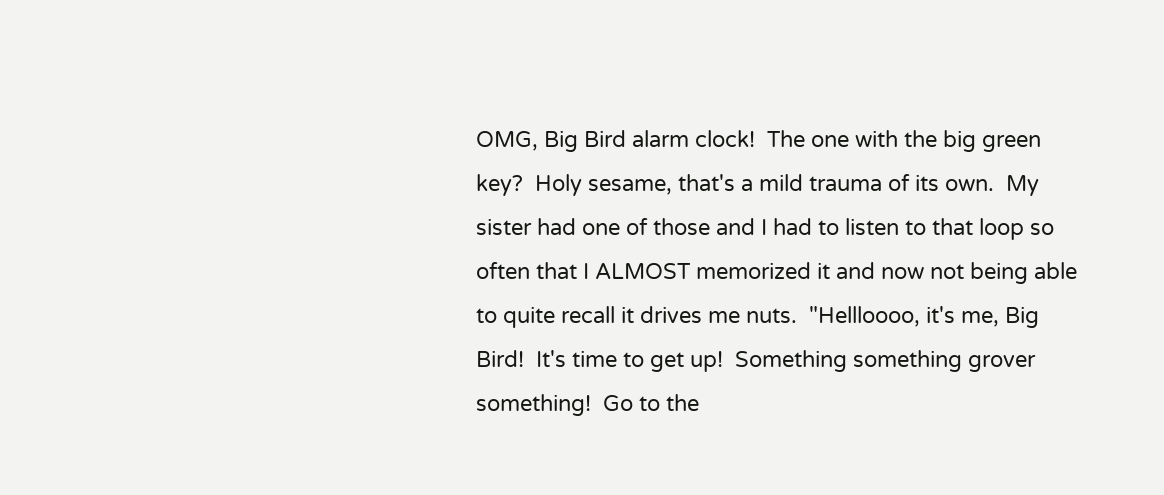OMG, Big Bird alarm clock!  The one with the big green key?  Holy sesame, that's a mild trauma of its own.  My sister had one of those and I had to listen to that loop so often that I ALMOST memorized it and now not being able to quite recall it drives me nuts.  "Hellloooo, it's me, Big Bird!  It's time to get up!  Something something grover something!  Go to the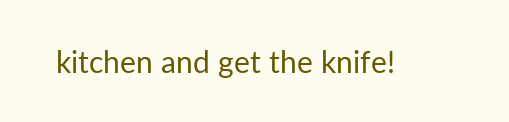kitchen and get the knife!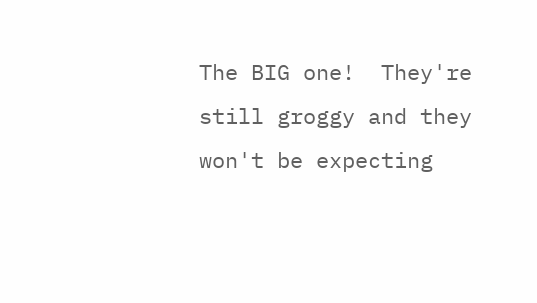The BIG one!  They're still groggy and they won't be expecting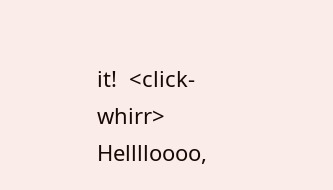it!  <click-whirr>  Helllloooo,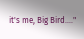it's me, Big Bird…."